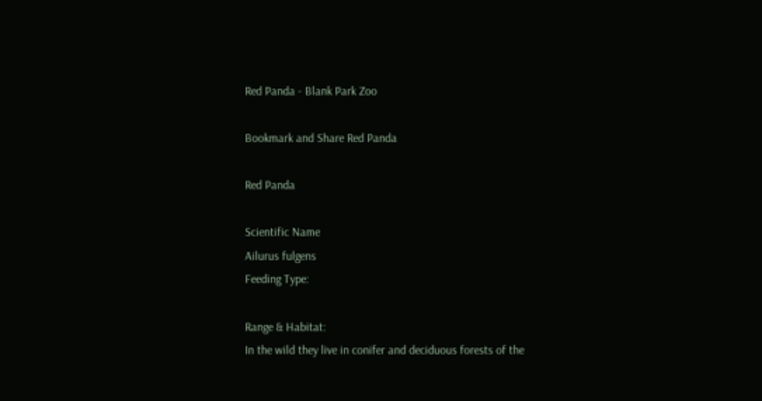Red Panda - Blank Park Zoo

Bookmark and Share Red Panda

Red Panda

Scientific Name
Ailurus fulgens
Feeding Type:

Range & Habitat:
In the wild they live in conifer and deciduous forests of the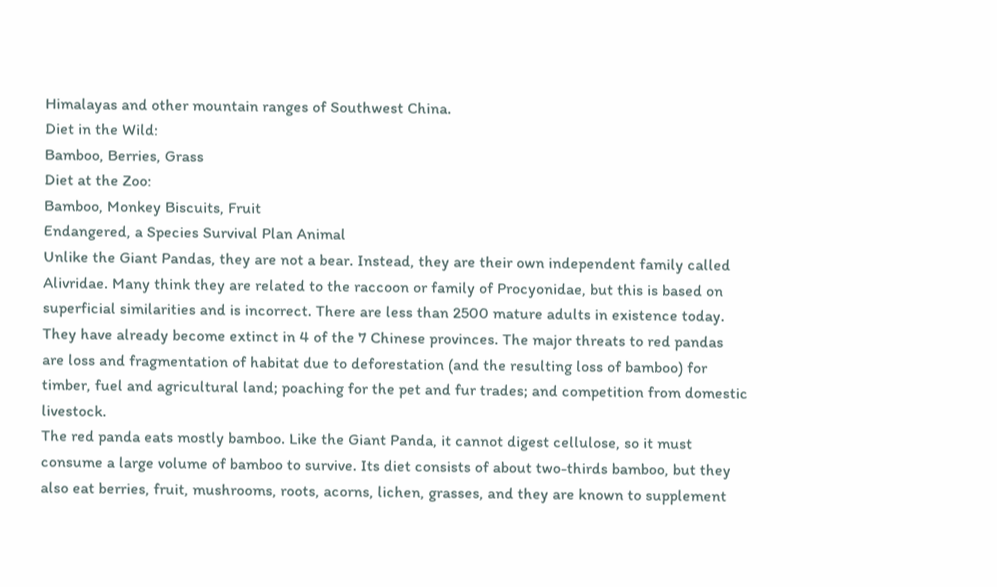Himalayas and other mountain ranges of Southwest China.
Diet in the Wild:
Bamboo, Berries, Grass
Diet at the Zoo:
Bamboo, Monkey Biscuits, Fruit
Endangered, a Species Survival Plan Animal
Unlike the Giant Pandas, they are not a bear. Instead, they are their own independent family called Alivridae. Many think they are related to the raccoon or family of Procyonidae, but this is based on superficial similarities and is incorrect. There are less than 2500 mature adults in existence today. They have already become extinct in 4 of the 7 Chinese provinces. The major threats to red pandas are loss and fragmentation of habitat due to deforestation (and the resulting loss of bamboo) for timber, fuel and agricultural land; poaching for the pet and fur trades; and competition from domestic livestock.
The red panda eats mostly bamboo. Like the Giant Panda, it cannot digest cellulose, so it must consume a large volume of bamboo to survive. Its diet consists of about two-thirds bamboo, but they also eat berries, fruit, mushrooms, roots, acorns, lichen, grasses, and they are known to supplement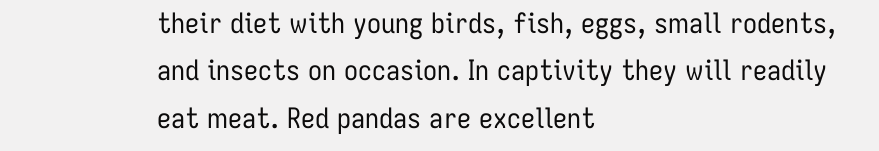their diet with young birds, fish, eggs, small rodents, and insects on occasion. In captivity they will readily eat meat. Red pandas are excellent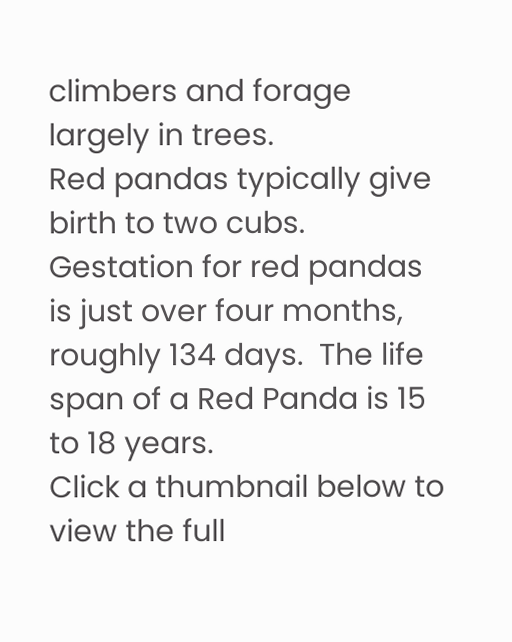climbers and forage largely in trees.
Red pandas typically give birth to two cubs. Gestation for red pandas is just over four months, roughly 134 days.  The life span of a Red Panda is 15 to 18 years.
Click a thumbnail below to view the full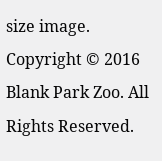size image.
Copyright © 2016 Blank Park Zoo. All Rights Reserved.